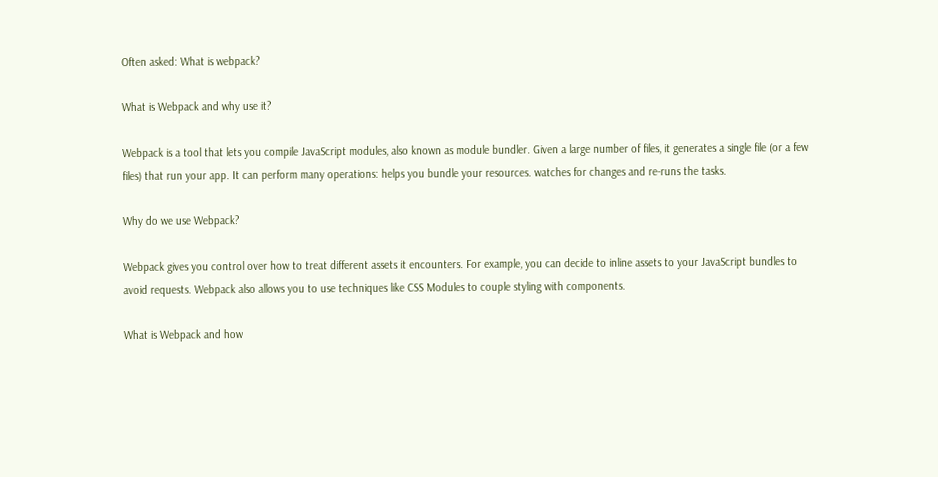Often asked: What is webpack?

What is Webpack and why use it?

Webpack is a tool that lets you compile JavaScript modules, also known as module bundler. Given a large number of files, it generates a single file (or a few files) that run your app. It can perform many operations: helps you bundle your resources. watches for changes and re-runs the tasks.

Why do we use Webpack?

Webpack gives you control over how to treat different assets it encounters. For example, you can decide to inline assets to your JavaScript bundles to avoid requests. Webpack also allows you to use techniques like CSS Modules to couple styling with components.

What is Webpack and how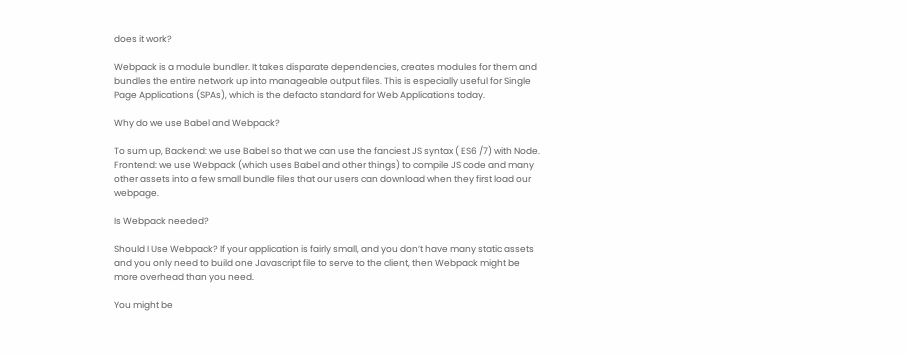does it work?

Webpack is a module bundler. It takes disparate dependencies, creates modules for them and bundles the entire network up into manageable output files. This is especially useful for Single Page Applications (SPAs), which is the defacto standard for Web Applications today.

Why do we use Babel and Webpack?

To sum up, Backend: we use Babel so that we can use the fanciest JS syntax ( ES6 /7) with Node. Frontend: we use Webpack (which uses Babel and other things) to compile JS code and many other assets into a few small bundle files that our users can download when they first load our webpage.

Is Webpack needed?

Should I Use Webpack? If your application is fairly small, and you don’t have many static assets and you only need to build one Javascript file to serve to the client, then Webpack might be more overhead than you need.

You might be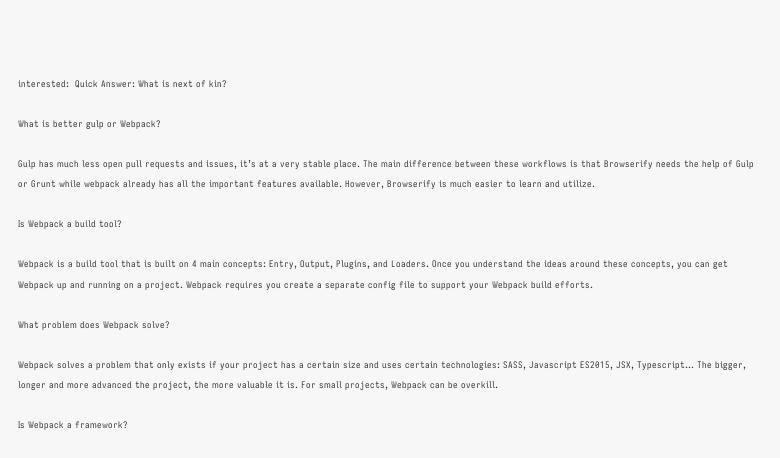interested:  Quick Answer: What is next of kin?

What is better gulp or Webpack?

Gulp has much less open pull requests and issues, it’s at a very stable place. The main difference between these workflows is that Browserify needs the help of Gulp or Grunt while webpack already has all the important features available. However, Browserify is much easier to learn and utilize.

Is Webpack a build tool?

Webpack is a build tool that is built on 4 main concepts: Entry, Output, Plugins, and Loaders. Once you understand the ideas around these concepts, you can get Webpack up and running on a project. Webpack requires you create a separate config file to support your Webpack build efforts.

What problem does Webpack solve?

Webpack solves a problem that only exists if your project has a certain size and uses certain technologies: SASS, Javascript ES2015, JSX, Typescript… The bigger, longer and more advanced the project, the more valuable it is. For small projects, Webpack can be overkill.

Is Webpack a framework?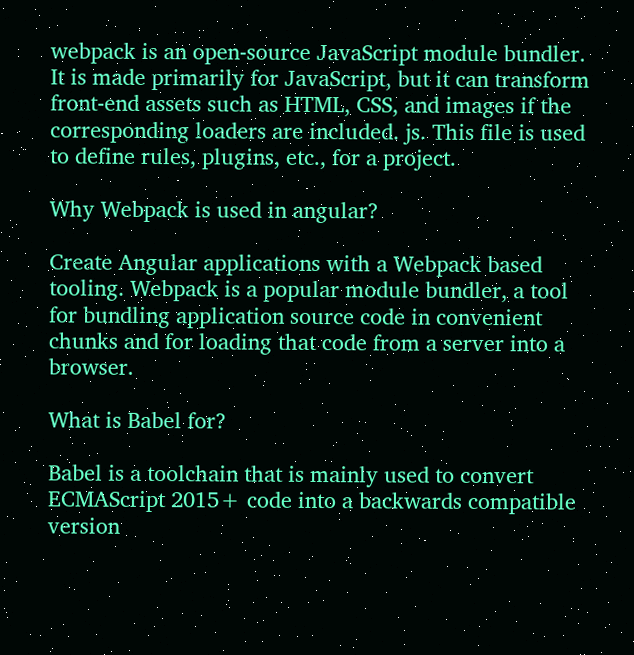webpack is an open-source JavaScript module bundler. It is made primarily for JavaScript, but it can transform front-end assets such as HTML, CSS, and images if the corresponding loaders are included. js. This file is used to define rules, plugins, etc., for a project.

Why Webpack is used in angular?

Create Angular applications with a Webpack based tooling. Webpack is a popular module bundler, a tool for bundling application source code in convenient chunks and for loading that code from a server into a browser.

What is Babel for?

Babel is a toolchain that is mainly used to convert ECMAScript 2015+ code into a backwards compatible version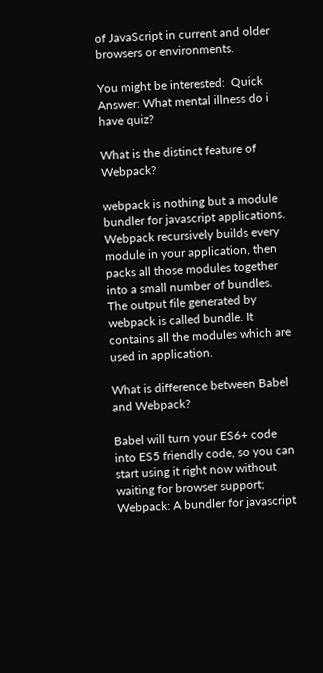of JavaScript in current and older browsers or environments.

You might be interested:  Quick Answer: What mental illness do i have quiz?

What is the distinct feature of Webpack?

webpack is nothing but a module bundler for javascript applications. Webpack recursively builds every module in your application, then packs all those modules together into a small number of bundles. The output file generated by webpack is called bundle. It contains all the modules which are used in application.

What is difference between Babel and Webpack?

Babel will turn your ES6+ code into ES5 friendly code, so you can start using it right now without waiting for browser support; Webpack: A bundler for javascript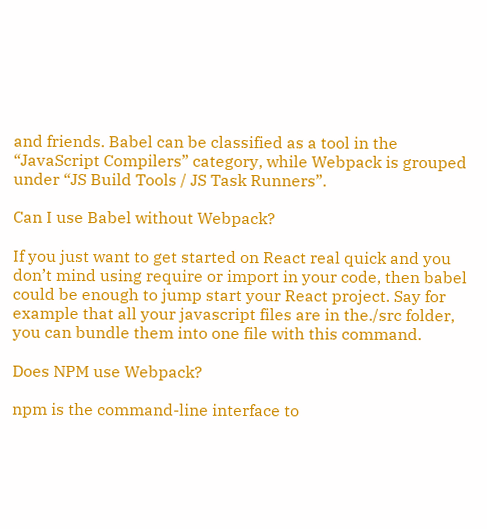and friends. Babel can be classified as a tool in the “JavaScript Compilers” category, while Webpack is grouped under “JS Build Tools / JS Task Runners”.

Can I use Babel without Webpack?

If you just want to get started on React real quick and you don’t mind using require or import in your code, then babel could be enough to jump start your React project. Say for example that all your javascript files are in the./src folder, you can bundle them into one file with this command.

Does NPM use Webpack?

npm is the command-line interface to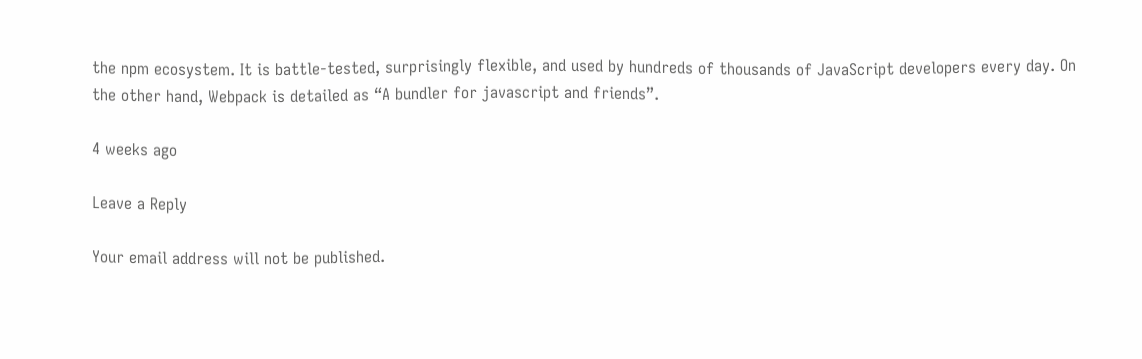the npm ecosystem. It is battle-tested, surprisingly flexible, and used by hundreds of thousands of JavaScript developers every day. On the other hand, Webpack is detailed as “A bundler for javascript and friends”.

4 weeks ago

Leave a Reply

Your email address will not be published.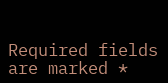Required fields are marked *